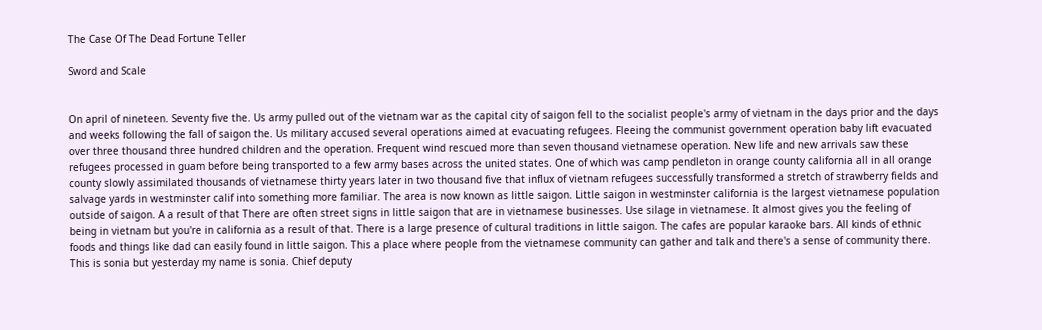The Case Of The Dead Fortune Teller

Sword and Scale


On april of nineteen. Seventy five the. Us army pulled out of the vietnam war as the capital city of saigon fell to the socialist people's army of vietnam in the days prior and the days and weeks following the fall of saigon the. Us military accused several operations aimed at evacuating refugees. Fleeing the communist government operation baby lift evacuated over three thousand three hundred children and the operation. Frequent wind rescued more than seven thousand vietnamese operation. New life and new arrivals saw these refugees processed in guam before being transported to a few army bases across the united states. One of which was camp pendleton in orange county california all in all orange county slowly assimilated thousands of vietnamese thirty years later in two thousand five that influx of vietnam refugees successfully transformed a stretch of strawberry fields and salvage yards in westminster calif into something more familiar. The area is now known as little saigon. Little saigon in westminster california is the largest vietnamese population outside of saigon. A a result of that There are often street signs in little saigon that are in vietnamese businesses. Use silage in vietnamese. It almost gives you the feeling of being in vietnam but you're in california as a result of that. There is a large presence of cultural traditions in little saigon. The cafes are popular karaoke bars. All kinds of ethnic foods and things like dad can easily found in little saigon. This a place where people from the vietnamese community can gather and talk and there's a sense of community there. This is sonia but yesterday my name is sonia. Chief deputy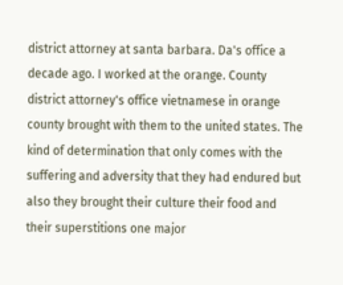district attorney at santa barbara. Da's office a decade ago. I worked at the orange. County district attorney's office vietnamese in orange county brought with them to the united states. The kind of determination that only comes with the suffering and adversity that they had endured but also they brought their culture their food and their superstitions one major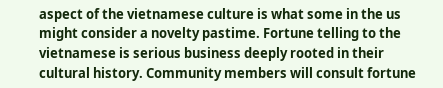aspect of the vietnamese culture is what some in the us might consider a novelty pastime. Fortune telling to the vietnamese is serious business deeply rooted in their cultural history. Community members will consult fortune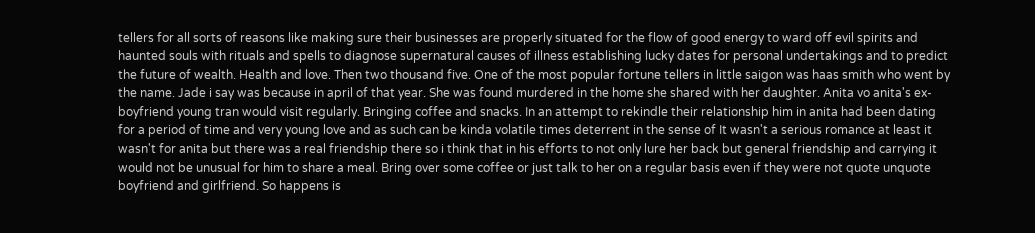tellers for all sorts of reasons like making sure their businesses are properly situated for the flow of good energy to ward off evil spirits and haunted souls with rituals and spells to diagnose supernatural causes of illness establishing lucky dates for personal undertakings and to predict the future of wealth. Health and love. Then two thousand five. One of the most popular fortune tellers in little saigon was haas smith who went by the name. Jade i say was because in april of that year. She was found murdered in the home she shared with her daughter. Anita vo anita's ex-boyfriend young tran would visit regularly. Bringing coffee and snacks. In an attempt to rekindle their relationship him in anita had been dating for a period of time and very young love and as such can be kinda volatile times deterrent in the sense of It wasn't a serious romance at least it wasn't for anita but there was a real friendship there so i think that in his efforts to not only lure her back but general friendship and carrying it would not be unusual for him to share a meal. Bring over some coffee or just talk to her on a regular basis even if they were not quote unquote boyfriend and girlfriend. So happens is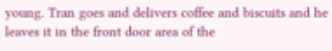young. Tran goes and delivers coffee and biscuits and he leaves it in the front door area of the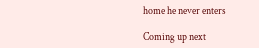home he never enters

Coming up next